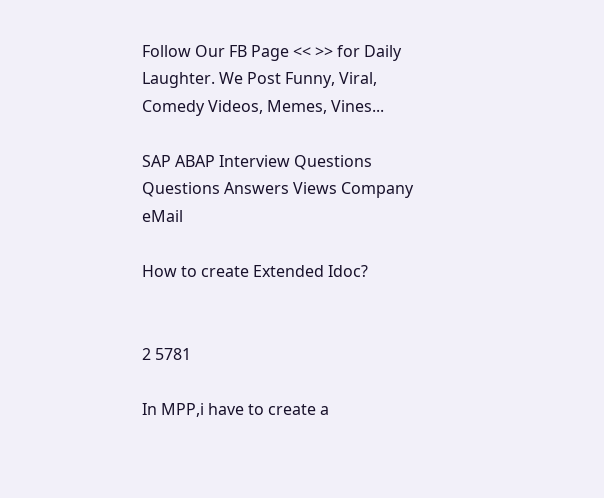Follow Our FB Page << >> for Daily Laughter. We Post Funny, Viral, Comedy Videos, Memes, Vines...

SAP ABAP Interview Questions
Questions Answers Views Company eMail

How to create Extended Idoc?


2 5781

In MPP,i have to create a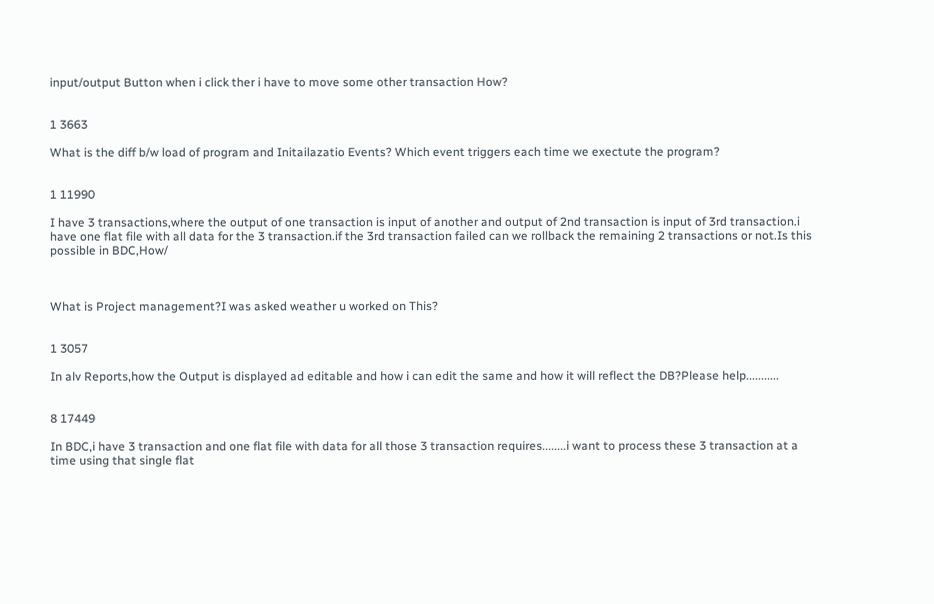input/output Button when i click ther i have to move some other transaction How?


1 3663

What is the diff b/w load of program and Initailazatio Events? Which event triggers each time we exectute the program?


1 11990

I have 3 transactions,where the output of one transaction is input of another and output of 2nd transaction is input of 3rd transaction.i have one flat file with all data for the 3 transaction.if the 3rd transaction failed can we rollback the remaining 2 transactions or not.Is this possible in BDC,How/



What is Project management?I was asked weather u worked on This?


1 3057

In alv Reports,how the Output is displayed ad editable and how i can edit the same and how it will reflect the DB?Please help...........


8 17449

In BDC,i have 3 transaction and one flat file with data for all those 3 transaction requires........i want to process these 3 transaction at a time using that single flat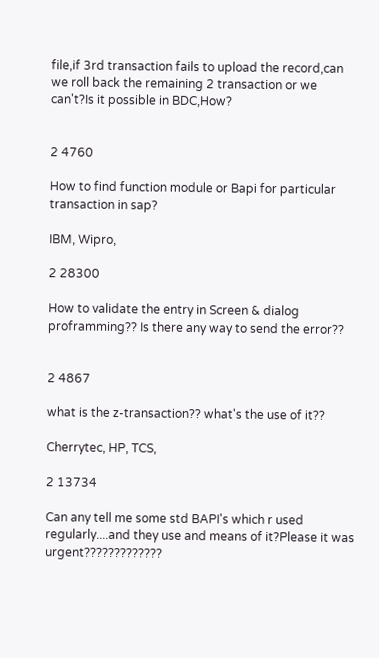file,if 3rd transaction fails to upload the record,can we roll back the remaining 2 transaction or we can't?Is it possible in BDC,How?


2 4760

How to find function module or Bapi for particular transaction in sap?

IBM, Wipro,

2 28300

How to validate the entry in Screen & dialog proframming?? Is there any way to send the error??


2 4867

what is the z-transaction?? what's the use of it??

Cherrytec, HP, TCS,

2 13734

Can any tell me some std BAPI's which r used regularly....and they use and means of it?Please it was urgent?????????????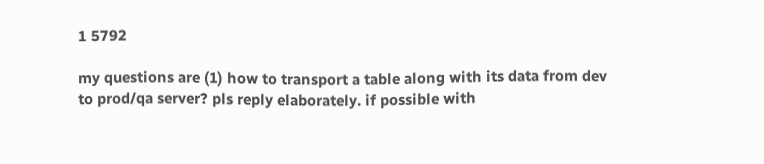1 5792

my questions are (1) how to transport a table along with its data from dev to prod/qa server? pls reply elaborately. if possible with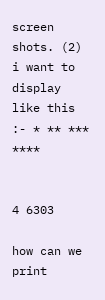screen shots. (2) i want to display like this :- * ** *** ****


4 6303

how can we print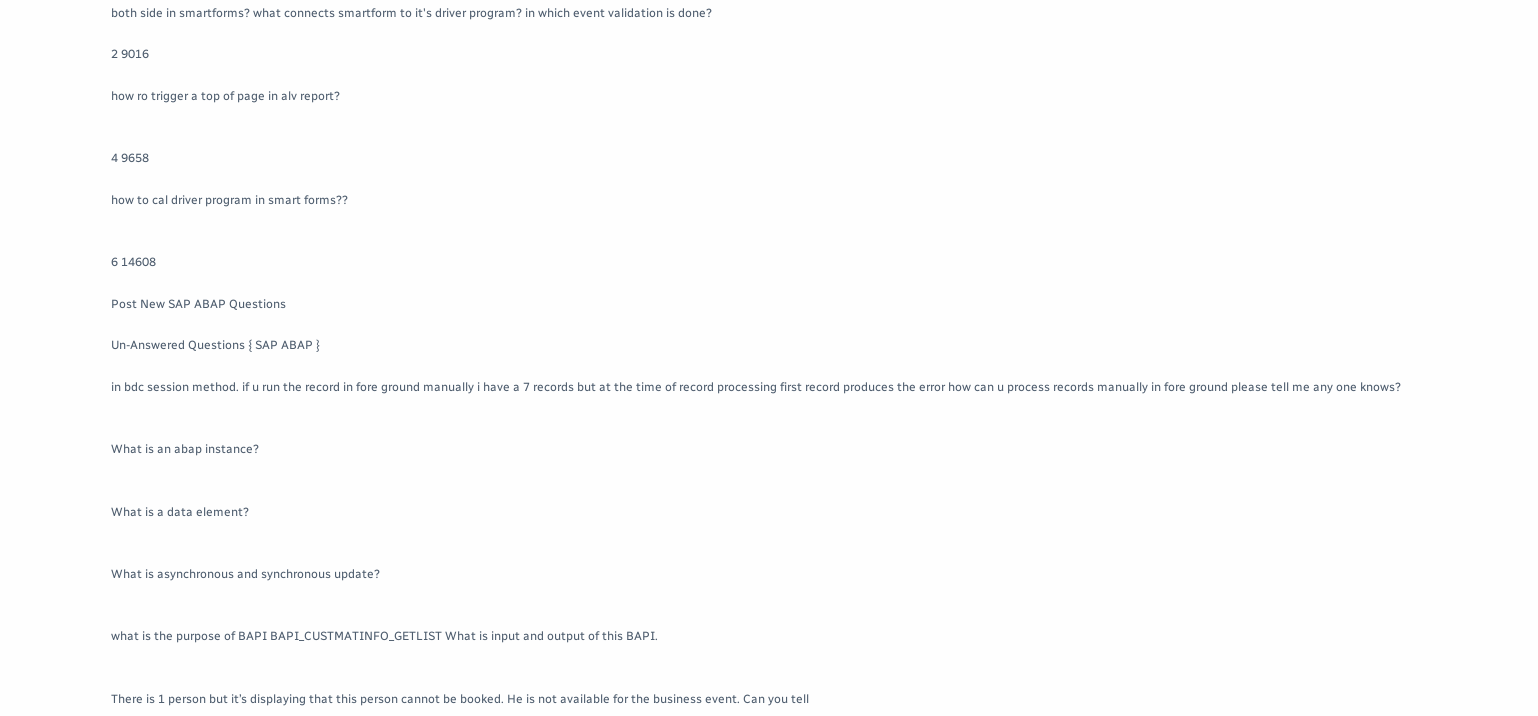both side in smartforms? what connects smartform to it's driver program? in which event validation is done?

2 9016

how ro trigger a top of page in alv report?


4 9658

how to cal driver program in smart forms??


6 14608

Post New SAP ABAP Questions

Un-Answered Questions { SAP ABAP }

in bdc session method. if u run the record in fore ground manually i have a 7 records but at the time of record processing first record produces the error how can u process records manually in fore ground please tell me any one knows?


What is an abap instance?


What is a data element?


What is asynchronous and synchronous update?


what is the purpose of BAPI BAPI_CUSTMATINFO_GETLIST What is input and output of this BAPI.


There is 1 person but it’s displaying that this person cannot be booked. He is not available for the business event. Can you tell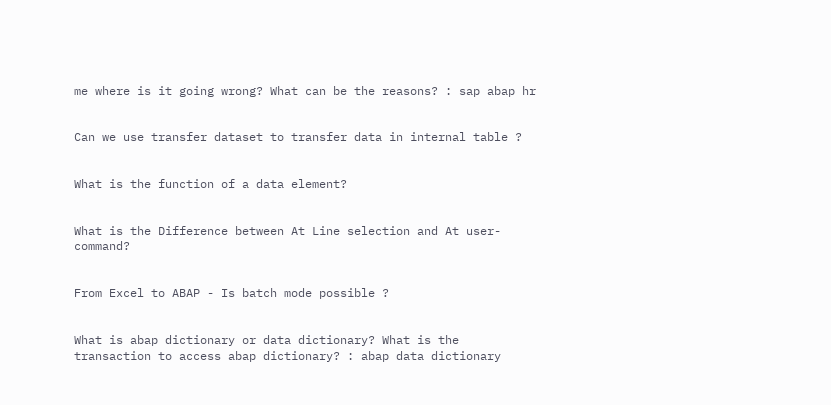me where is it going wrong? What can be the reasons? : sap abap hr


Can we use transfer dataset to transfer data in internal table ?


What is the function of a data element?


What is the Difference between At Line selection and At user-command?


From Excel to ABAP - Is batch mode possible ?


What is abap dictionary or data dictionary? What is the transaction to access abap dictionary? : abap data dictionary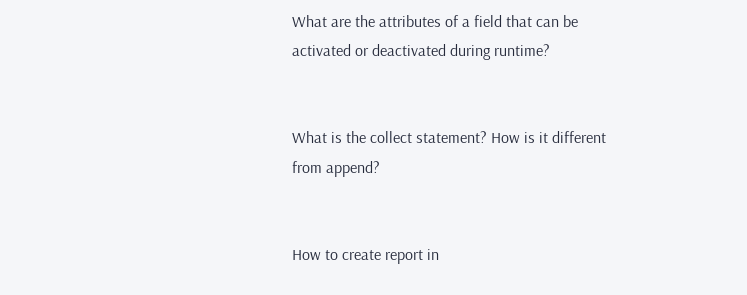What are the attributes of a field that can be activated or deactivated during runtime?


What is the collect statement? How is it different from append?


How to create report in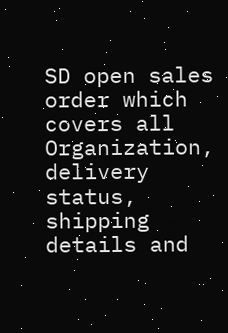SD open sales order which covers all Organization, delivery status, shipping details and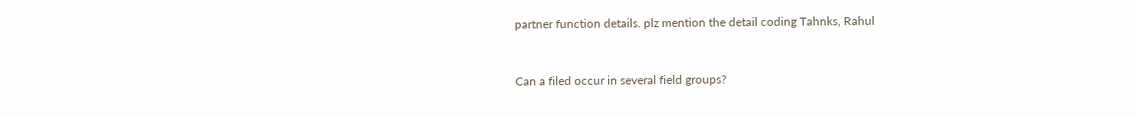partner function details. plz mention the detail coding Tahnks, Rahul


Can a filed occur in several field groups?